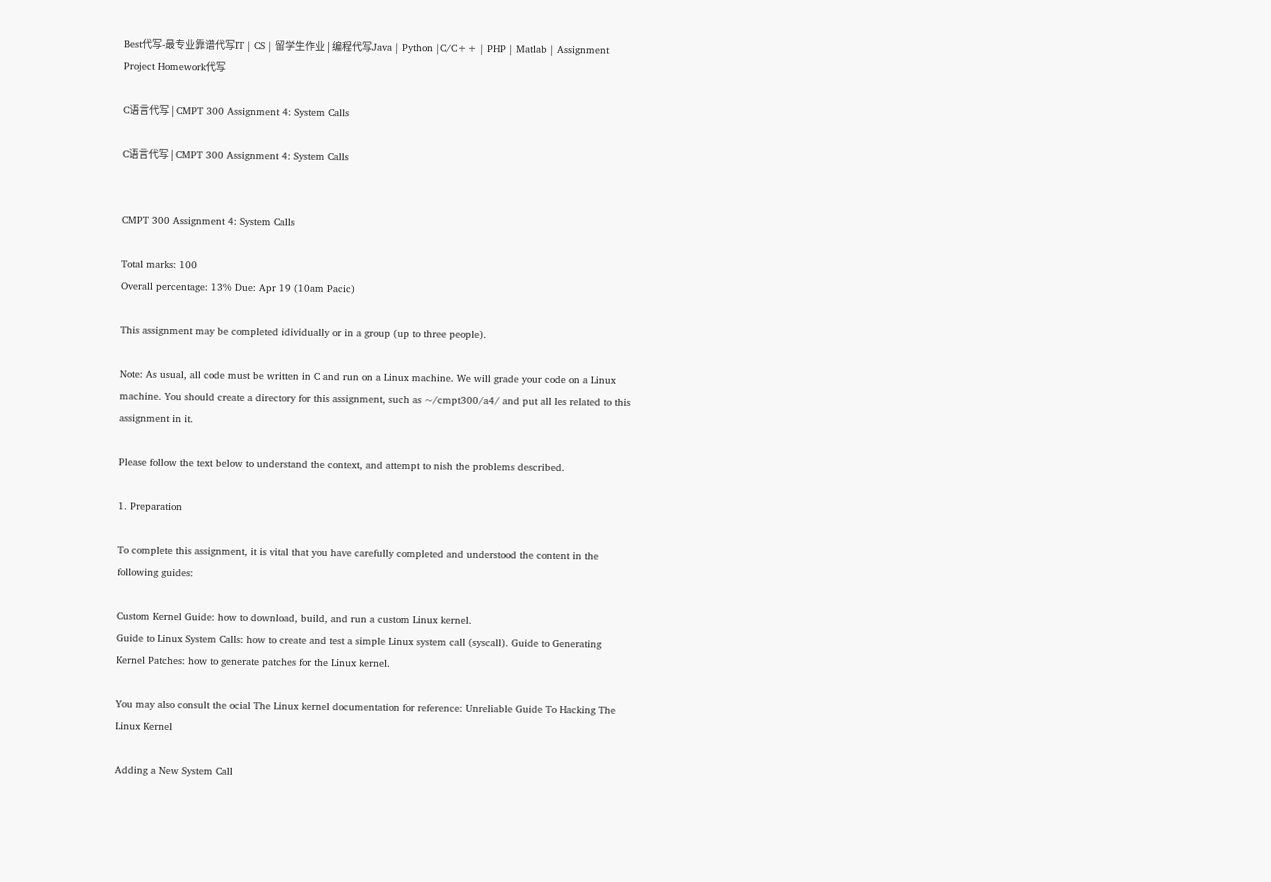Best代写-最专业靠谱代写IT | CS | 留学生作业 | 编程代写Java | Python |C/C++ | PHP | Matlab | Assignment Project Homework代写

C语言代写 | CMPT 300 Assignment 4: System Calls

C语言代写 | CMPT 300 Assignment 4: System Calls


CMPT 300 Assignment 4: System Calls

Total marks: 100
Overall percentage: 13% Due: Apr 19 (10am Pacic)

This assignment may be completed idividually or in a group (up to three people).

Note: As usual, all code must be written in C and run on a Linux machine. We will grade your code on a Linux machine. You should create a directory for this assignment, such as ~/cmpt300/a4/ and put all les related to this assignment in it.

Please follow the text below to understand the context, and attempt to nish the problems described.

1. Preparation

To complete this assignment, it is vital that you have carefully completed and understood the content in the following guides:

Custom Kernel Guide: how to download, build, and run a custom Linux kernel.
Guide to Linux System Calls: how to create and test a simple Linux system call (syscall). Guide to Generating Kernel Patches: how to generate patches for the Linux kernel.

You may also consult the ocial The Linux kernel documentation for reference: Unreliable Guide To Hacking The Linux Kernel

Adding a New System Call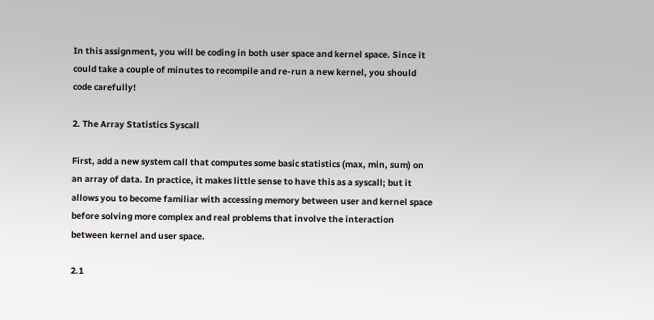In this assignment, you will be coding in both user space and kernel space. Since it could take a couple of minutes to recompile and re-run a new kernel, you should code carefully!

2. The Array Statistics Syscall

First, add a new system call that computes some basic statistics (max, min, sum) on an array of data. In practice, it makes little sense to have this as a syscall; but it allows you to become familiar with accessing memory between user and kernel space before solving more complex and real problems that involve the interaction between kernel and user space.

2.1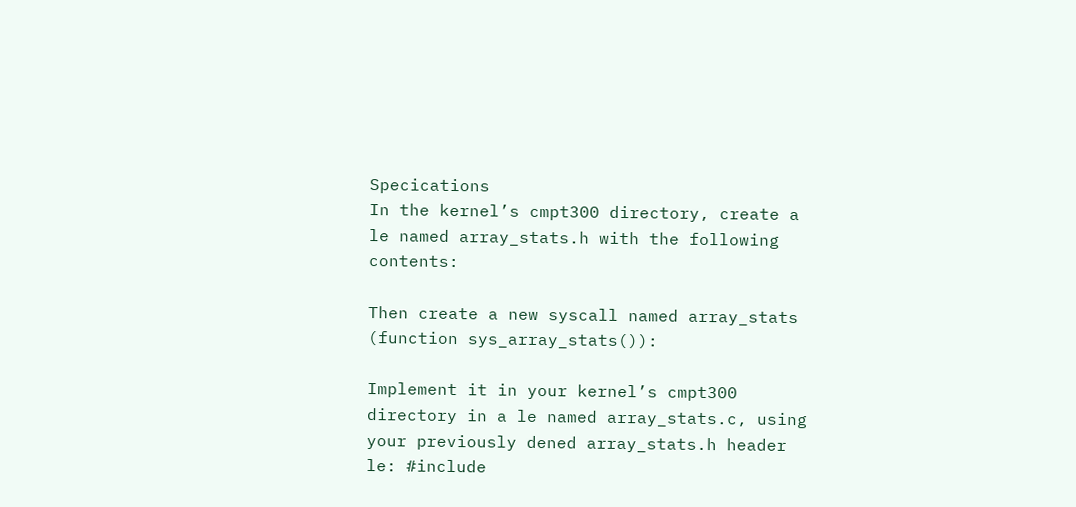Specications
In the kernel’s cmpt300 directory, create a le named array_stats.h with the following contents:

Then create a new syscall named array_stats (function sys_array_stats()):

Implement it in your kernel’s cmpt300 directory in a le named array_stats.c, using your previously dened array_stats.h header le: #include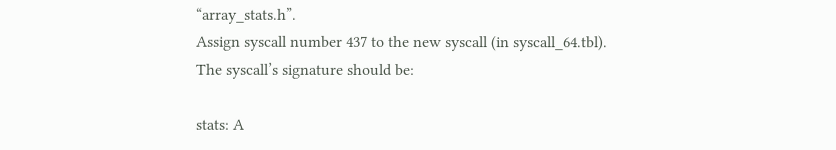“array_stats.h”.
Assign syscall number 437 to the new syscall (in syscall_64.tbl).
The syscall’s signature should be:

stats: A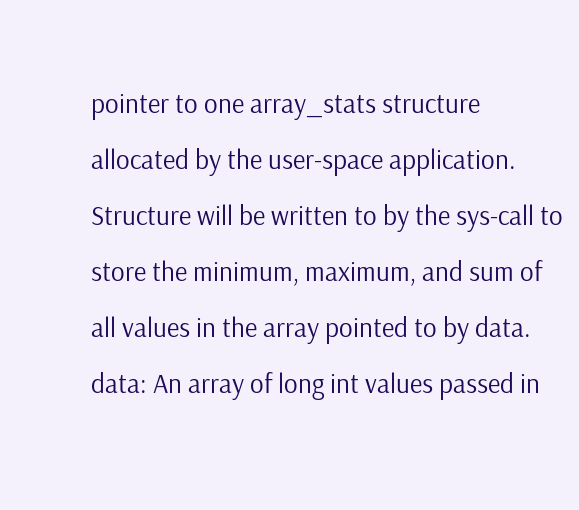pointer to one array_stats structure allocated by the user-space application. Structure will be written to by the sys-call to store the minimum, maximum, and sum of all values in the array pointed to by data.
data: An array of long int values passed in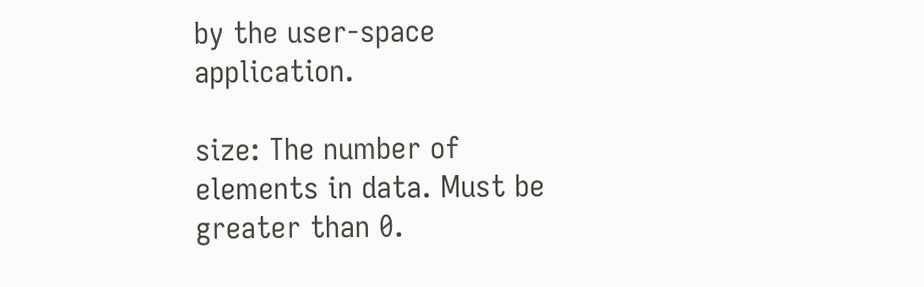by the user-space application.

size: The number of elements in data. Must be greater than 0.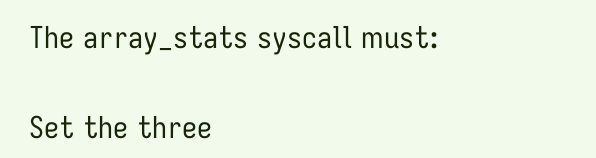The array_stats syscall must:

Set the three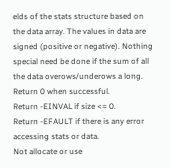elds of the stats structure based on the data array. The values in data are signed (positive or negative). Nothing special need be done if the sum of all the data overows/underows a long.
Return 0 when successful.
Return -EINVAL if size <= 0.
Return -EFAULT if there is any error accessing stats or data.
Not allocate or use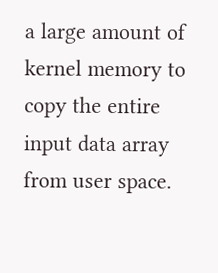a large amount of kernel memory to copy the entire input data array from user space.